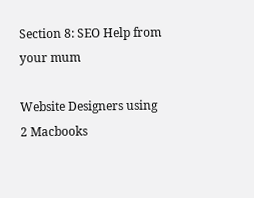Section 8: SEO Help from your mum

Website Designers using 2 Macbooks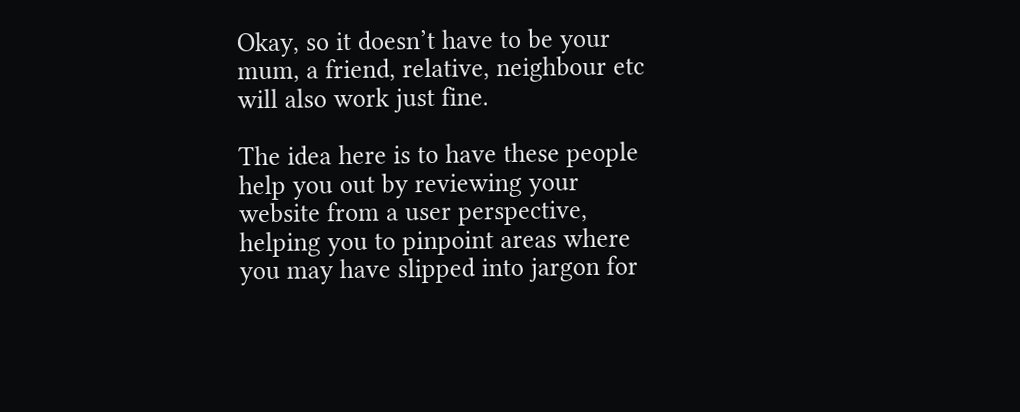Okay, so it doesn’t have to be your mum, a friend, relative, neighbour etc will also work just fine.

The idea here is to have these people help you out by reviewing your website from a user perspective, helping you to pinpoint areas where you may have slipped into jargon for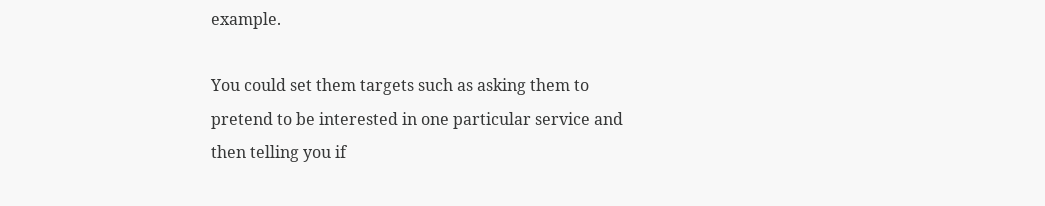example.

You could set them targets such as asking them to pretend to be interested in one particular service and then telling you if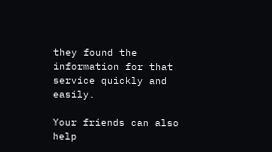they found the information for that service quickly and easily.

Your friends can also help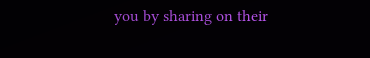you by sharing on their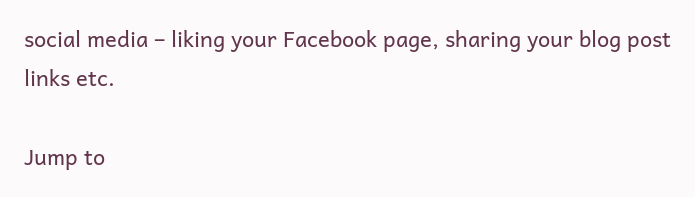social media – liking your Facebook page, sharing your blog post links etc.

Jump to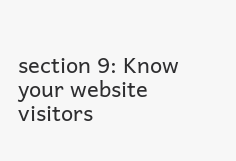section 9: Know your website visitors